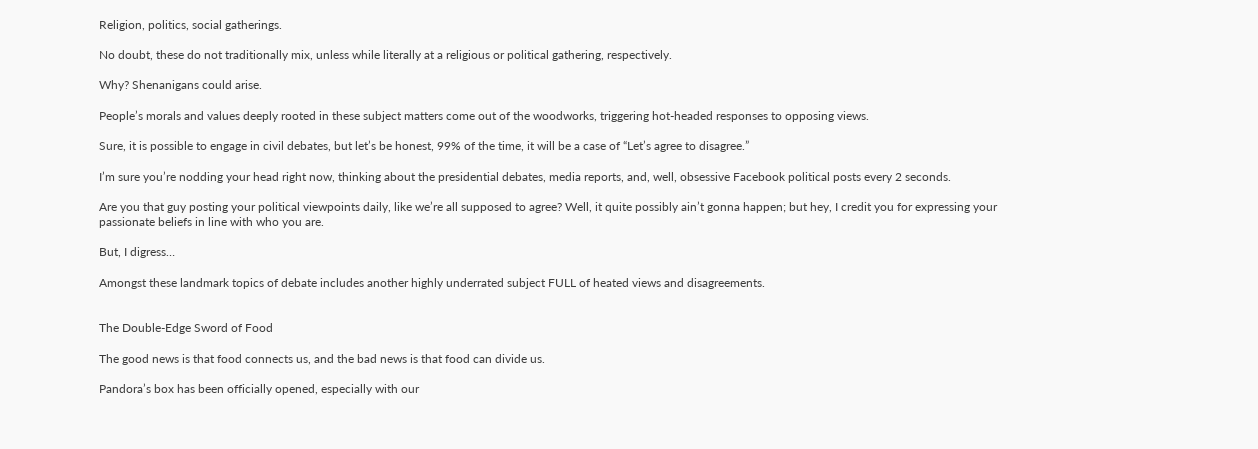Religion, politics, social gatherings.

No doubt, these do not traditionally mix, unless while literally at a religious or political gathering, respectively.

Why? Shenanigans could arise.

People’s morals and values deeply rooted in these subject matters come out of the woodworks, triggering hot-headed responses to opposing views.

Sure, it is possible to engage in civil debates, but let’s be honest, 99% of the time, it will be a case of “Let’s agree to disagree.”

I’m sure you’re nodding your head right now, thinking about the presidential debates, media reports, and, well, obsessive Facebook political posts every 2 seconds.

Are you that guy posting your political viewpoints daily, like we’re all supposed to agree? Well, it quite possibly ain’t gonna happen; but hey, I credit you for expressing your passionate beliefs in line with who you are.

But, I digress…

Amongst these landmark topics of debate includes another highly underrated subject FULL of heated views and disagreements.


The Double-Edge Sword of Food

The good news is that food connects us, and the bad news is that food can divide us.

Pandora’s box has been officially opened, especially with our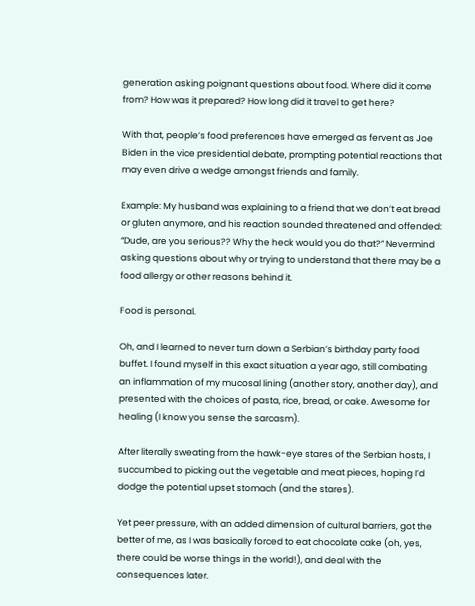generation asking poignant questions about food. Where did it come from? How was it prepared? How long did it travel to get here?

With that, people’s food preferences have emerged as fervent as Joe Biden in the vice presidential debate, prompting potential reactions that may even drive a wedge amongst friends and family.

Example: My husband was explaining to a friend that we don’t eat bread or gluten anymore, and his reaction sounded threatened and offended: “Dude, are you serious?? Why the heck would you do that?” Nevermind asking questions about why or trying to understand that there may be a food allergy or other reasons behind it.

Food is personal.

Oh, and I learned to never turn down a Serbian’s birthday party food buffet. I found myself in this exact situation a year ago, still combating an inflammation of my mucosal lining (another story, another day), and presented with the choices of pasta, rice, bread, or cake. Awesome for healing (I know you sense the sarcasm).

After literally sweating from the hawk-eye stares of the Serbian hosts, I succumbed to picking out the vegetable and meat pieces, hoping I’d dodge the potential upset stomach (and the stares).

Yet peer pressure, with an added dimension of cultural barriers, got the better of me, as I was basically forced to eat chocolate cake (oh, yes, there could be worse things in the world!), and deal with the consequences later.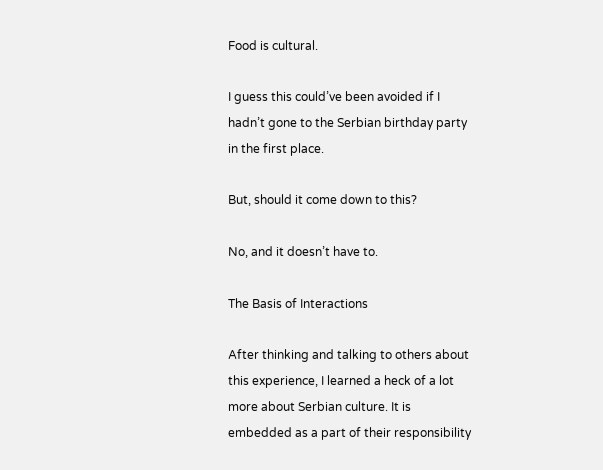Food is cultural.

I guess this could’ve been avoided if I hadn’t gone to the Serbian birthday party in the first place.

But, should it come down to this?

No, and it doesn’t have to.

The Basis of Interactions

After thinking and talking to others about this experience, I learned a heck of a lot more about Serbian culture. It is embedded as a part of their responsibility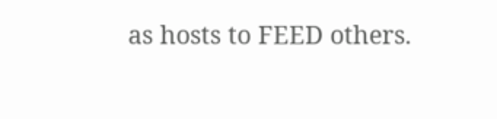as hosts to FEED others.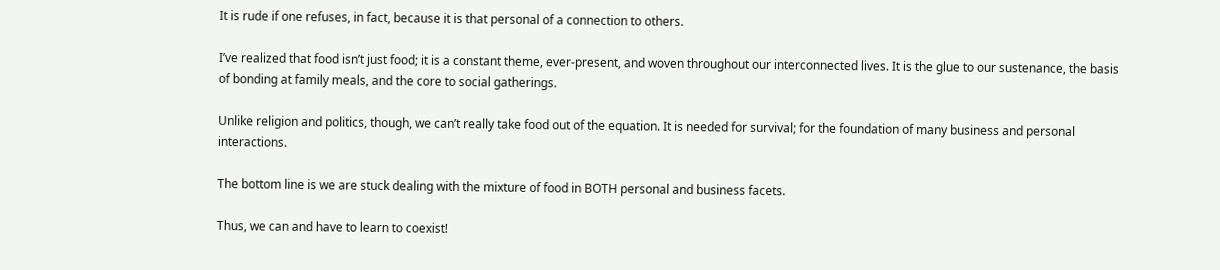It is rude if one refuses, in fact, because it is that personal of a connection to others.

I’ve realized that food isn’t just food; it is a constant theme, ever-present, and woven throughout our interconnected lives. It is the glue to our sustenance, the basis of bonding at family meals, and the core to social gatherings.

Unlike religion and politics, though, we can’t really take food out of the equation. It is needed for survival; for the foundation of many business and personal interactions.

The bottom line is we are stuck dealing with the mixture of food in BOTH personal and business facets.

Thus, we can and have to learn to coexist!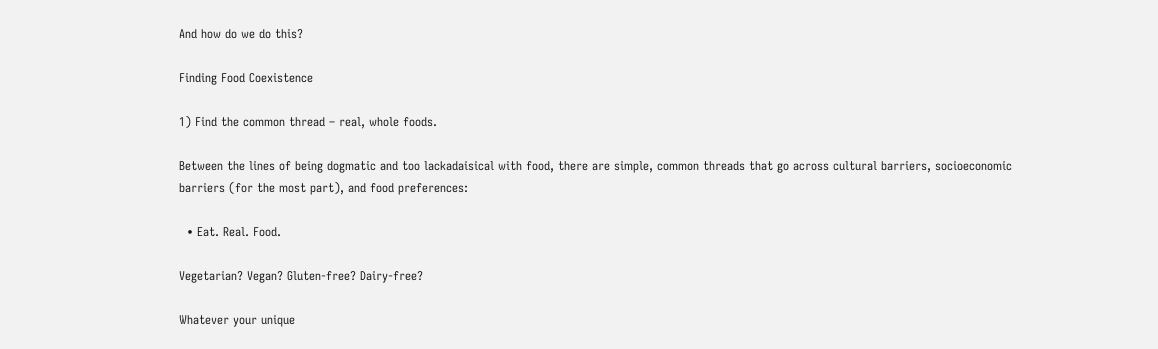And how do we do this?

Finding Food Coexistence

1) Find the common thread – real, whole foods.

Between the lines of being dogmatic and too lackadaisical with food, there are simple, common threads that go across cultural barriers, socioeconomic barriers (for the most part), and food preferences:

  • Eat. Real. Food.

Vegetarian? Vegan? Gluten-free? Dairy-free?

Whatever your unique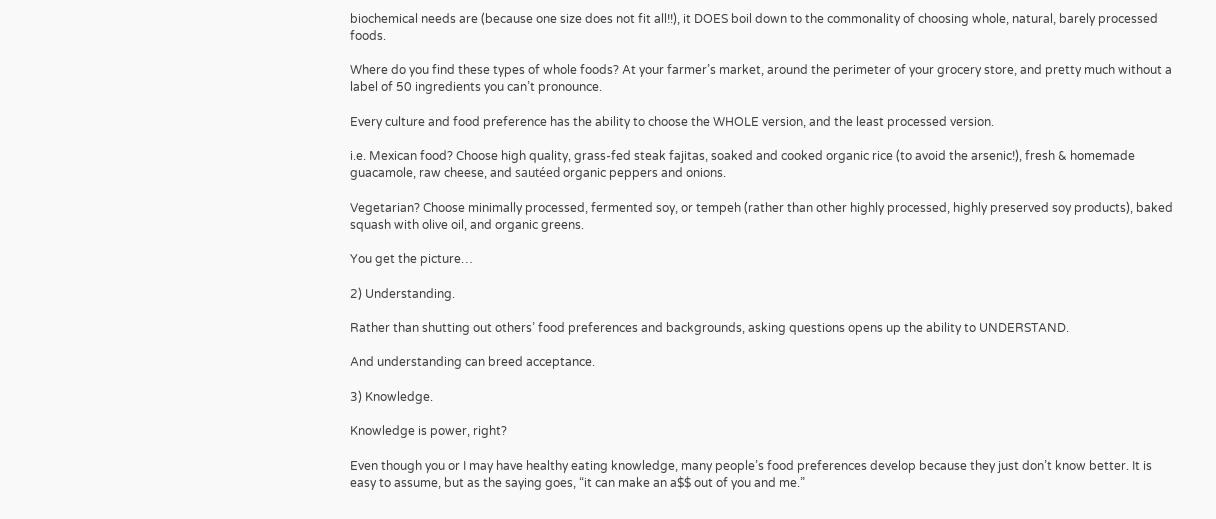biochemical needs are (because one size does not fit all!!), it DOES boil down to the commonality of choosing whole, natural, barely processed foods.

Where do you find these types of whole foods? At your farmer’s market, around the perimeter of your grocery store, and pretty much without a label of 50 ingredients you can’t pronounce.

Every culture and food preference has the ability to choose the WHOLE version, and the least processed version.

i.e. Mexican food? Choose high quality, grass-fed steak fajitas, soaked and cooked organic rice (to avoid the arsenic!), fresh & homemade guacamole, raw cheese, and sautéed organic peppers and onions.

Vegetarian? Choose minimally processed, fermented soy, or tempeh (rather than other highly processed, highly preserved soy products), baked squash with olive oil, and organic greens.

You get the picture…

2) Understanding.

Rather than shutting out others’ food preferences and backgrounds, asking questions opens up the ability to UNDERSTAND.

And understanding can breed acceptance.

3) Knowledge.

Knowledge is power, right?

Even though you or I may have healthy eating knowledge, many people’s food preferences develop because they just don’t know better. It is easy to assume, but as the saying goes, “it can make an a$$ out of you and me.”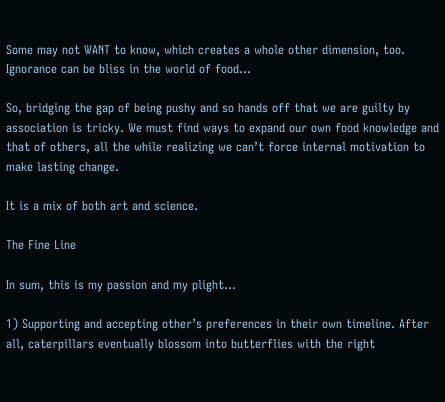Some may not WANT to know, which creates a whole other dimension, too. Ignorance can be bliss in the world of food…

So, bridging the gap of being pushy and so hands off that we are guilty by association is tricky. We must find ways to expand our own food knowledge and that of others, all the while realizing we can’t force internal motivation to make lasting change.

It is a mix of both art and science.

The Fine Line

In sum, this is my passion and my plight…

1) Supporting and accepting other’s preferences in their own timeline. After all, caterpillars eventually blossom into butterflies with the right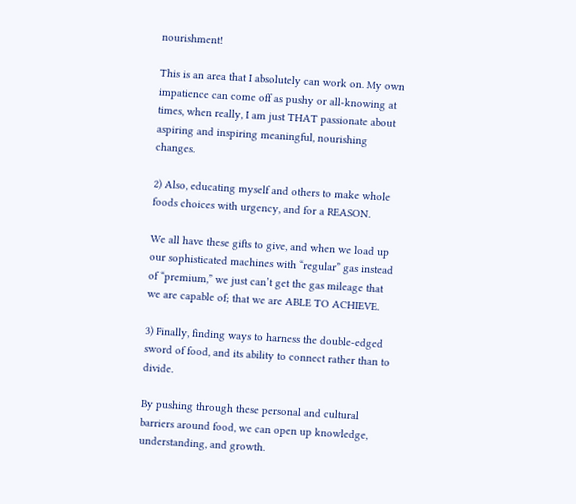nourishment!

This is an area that I absolutely can work on. My own impatience can come off as pushy or all-knowing at times, when really, I am just THAT passionate about aspiring and inspiring meaningful, nourishing changes.

2) Also, educating myself and others to make whole foods choices with urgency, and for a REASON.

We all have these gifts to give, and when we load up our sophisticated machines with “regular” gas instead of “premium,” we just can’t get the gas mileage that we are capable of; that we are ABLE TO ACHIEVE.

3) Finally, finding ways to harness the double-edged sword of food, and its ability to connect rather than to divide.

By pushing through these personal and cultural barriers around food, we can open up knowledge, understanding, and growth.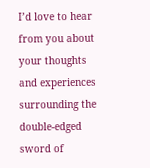I’d love to hear from you about your thoughts and experiences surrounding the double-edged sword of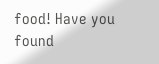food! Have you found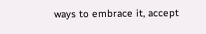ways to embrace it, accept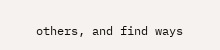others, and find ways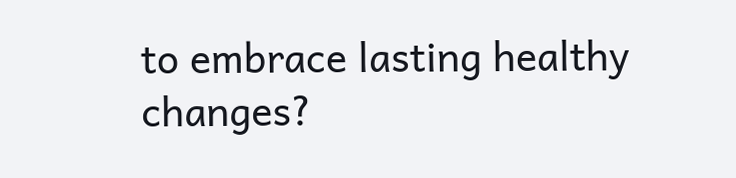to embrace lasting healthy changes?